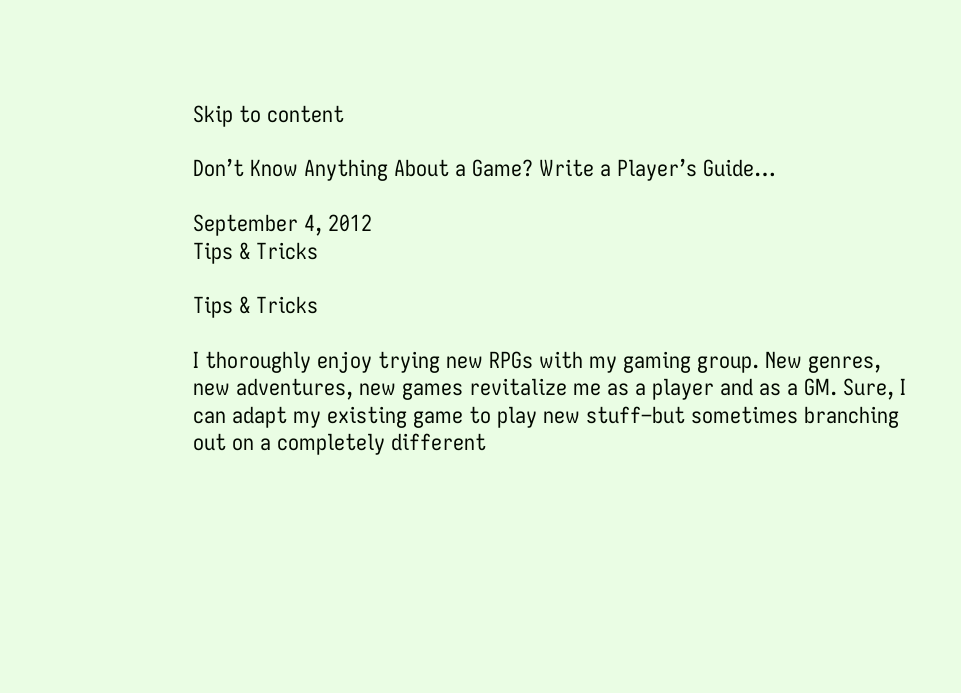Skip to content

Don’t Know Anything About a Game? Write a Player’s Guide…

September 4, 2012
Tips & Tricks

Tips & Tricks

I thoroughly enjoy trying new RPGs with my gaming group. New genres, new adventures, new games revitalize me as a player and as a GM. Sure, I can adapt my existing game to play new stuff–but sometimes branching out on a completely different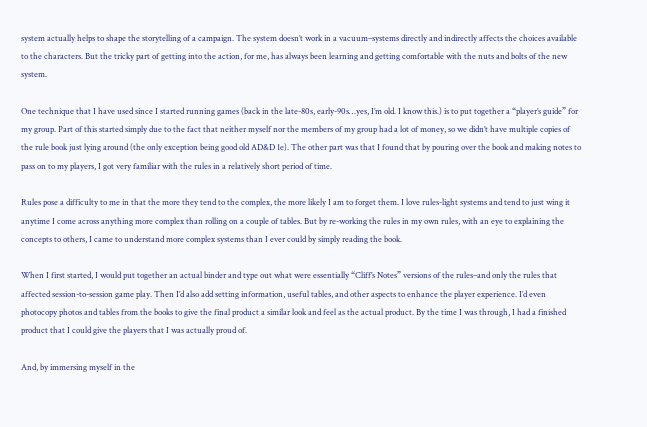system actually helps to shape the storytelling of a campaign. The system doesn’t work in a vacuum–systems directly and indirectly affects the choices available to the characters. But the tricky part of getting into the action, for me, has always been learning and getting comfortable with the nuts and bolts of the new system.

One technique that I have used since I started running games (back in the late-80s, early-90s…yes, I’m old. I know this.) is to put together a “player’s guide” for my group. Part of this started simply due to the fact that neither myself nor the members of my group had a lot of money, so we didn’t have multiple copies of the rule book just lying around (the only exception being good old AD&D 1e). The other part was that I found that by pouring over the book and making notes to pass on to my players, I got very familiar with the rules in a relatively short period of time.

Rules pose a difficulty to me in that the more they tend to the complex, the more likely I am to forget them. I love rules-light systems and tend to just wing it anytime I come across anything more complex than rolling on a couple of tables. But by re-working the rules in my own rules, with an eye to explaining the concepts to others, I came to understand more complex systems than I ever could by simply reading the book.

When I first started, I would put together an actual binder and type out what were essentially “Cliff’s Notes” versions of the rules–and only the rules that affected session-to-session game play. Then I’d also add setting information, useful tables, and other aspects to enhance the player experience. I’d even photocopy photos and tables from the books to give the final product a similar look and feel as the actual product. By the time I was through, I had a finished product that I could give the players that I was actually proud of.

And, by immersing myself in the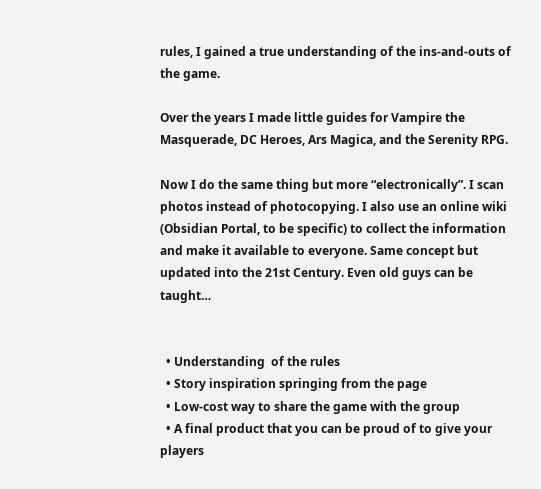rules, I gained a true understanding of the ins-and-outs of the game.

Over the years I made little guides for Vampire the Masquerade, DC Heroes, Ars Magica, and the Serenity RPG.

Now I do the same thing but more “electronically”. I scan photos instead of photocopying. I also use an online wiki (Obsidian Portal, to be specific) to collect the information and make it available to everyone. Same concept but updated into the 21st Century. Even old guys can be taught…


  • Understanding  of the rules
  • Story inspiration springing from the page
  • Low-cost way to share the game with the group
  • A final product that you can be proud of to give your players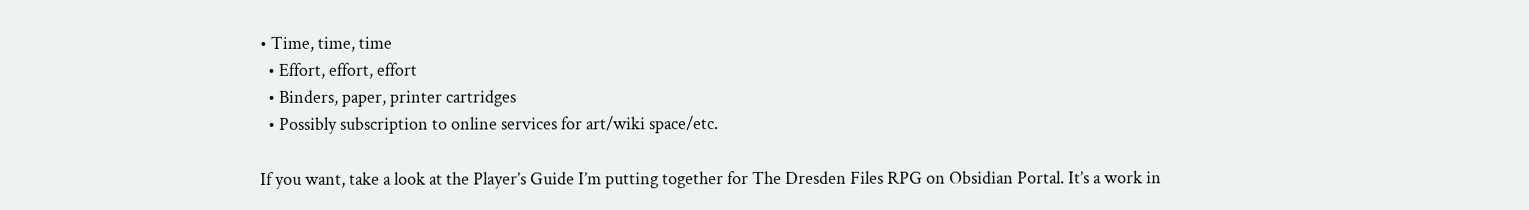• Time, time, time
  • Effort, effort, effort
  • Binders, paper, printer cartridges
  • Possibly subscription to online services for art/wiki space/etc.

If you want, take a look at the Player’s Guide I’m putting together for The Dresden Files RPG on Obsidian Portal. It’s a work in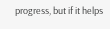progress, but if it helps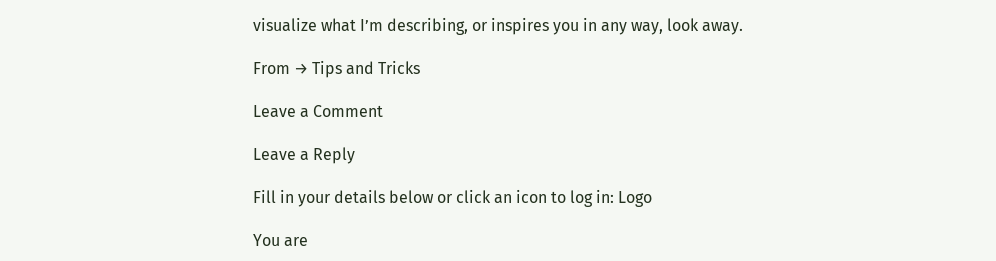visualize what I’m describing, or inspires you in any way, look away.

From → Tips and Tricks

Leave a Comment

Leave a Reply

Fill in your details below or click an icon to log in: Logo

You are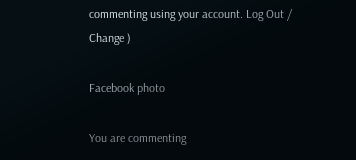commenting using your account. Log Out /  Change )

Facebook photo

You are commenting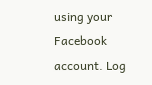using your Facebook account. Log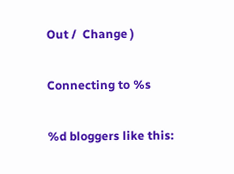Out /  Change )

Connecting to %s

%d bloggers like this: